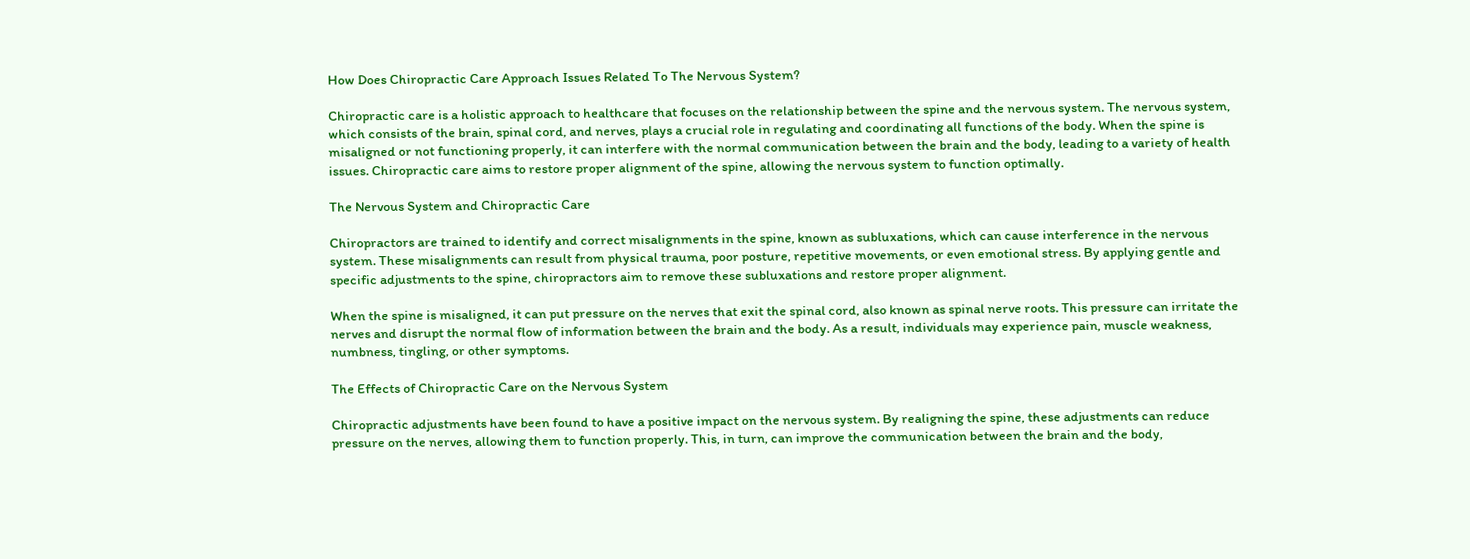How Does Chiropractic Care Approach Issues Related To The Nervous System?

Chiropractic care is a holistic approach to healthcare that focuses on the relationship between the spine and the nervous system. The nervous system, which consists of the brain, spinal cord, and nerves, plays a crucial role in regulating and coordinating all functions of the body. When the spine is misaligned or not functioning properly, it can interfere with the normal communication between the brain and the body, leading to a variety of health issues. Chiropractic care aims to restore proper alignment of the spine, allowing the nervous system to function optimally.

The Nervous System and Chiropractic Care

Chiropractors are trained to identify and correct misalignments in the spine, known as subluxations, which can cause interference in the nervous system. These misalignments can result from physical trauma, poor posture, repetitive movements, or even emotional stress. By applying gentle and specific adjustments to the spine, chiropractors aim to remove these subluxations and restore proper alignment.

When the spine is misaligned, it can put pressure on the nerves that exit the spinal cord, also known as spinal nerve roots. This pressure can irritate the nerves and disrupt the normal flow of information between the brain and the body. As a result, individuals may experience pain, muscle weakness, numbness, tingling, or other symptoms.

The Effects of Chiropractic Care on the Nervous System

Chiropractic adjustments have been found to have a positive impact on the nervous system. By realigning the spine, these adjustments can reduce pressure on the nerves, allowing them to function properly. This, in turn, can improve the communication between the brain and the body,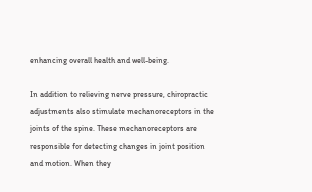enhancing overall health and well-being.

In addition to relieving nerve pressure, chiropractic adjustments also stimulate mechanoreceptors in the joints of the spine. These mechanoreceptors are responsible for detecting changes in joint position and motion. When they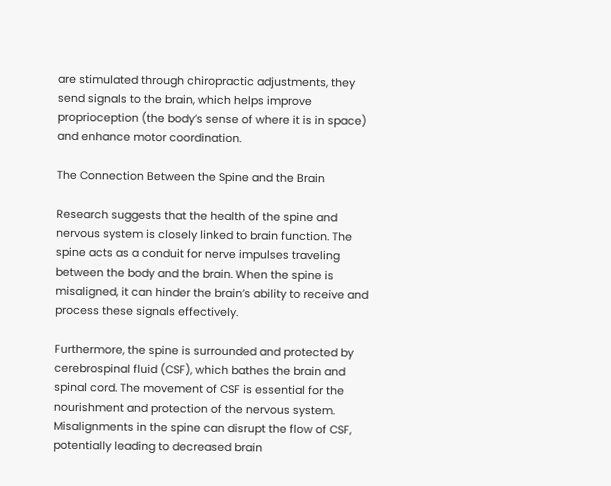are stimulated through chiropractic adjustments, they send signals to the brain, which helps improve proprioception (the body’s sense of where it is in space) and enhance motor coordination.

The Connection Between the Spine and the Brain

Research suggests that the health of the spine and nervous system is closely linked to brain function. The spine acts as a conduit for nerve impulses traveling between the body and the brain. When the spine is misaligned, it can hinder the brain’s ability to receive and process these signals effectively.

Furthermore, the spine is surrounded and protected by cerebrospinal fluid (CSF), which bathes the brain and spinal cord. The movement of CSF is essential for the nourishment and protection of the nervous system. Misalignments in the spine can disrupt the flow of CSF, potentially leading to decreased brain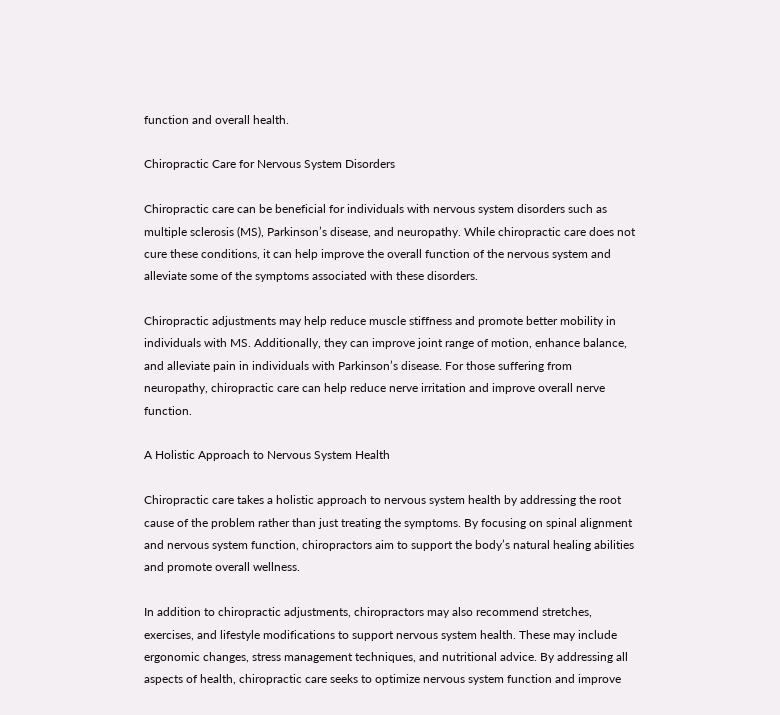function and overall health.

Chiropractic Care for Nervous System Disorders

Chiropractic care can be beneficial for individuals with nervous system disorders such as multiple sclerosis (MS), Parkinson’s disease, and neuropathy. While chiropractic care does not cure these conditions, it can help improve the overall function of the nervous system and alleviate some of the symptoms associated with these disorders.

Chiropractic adjustments may help reduce muscle stiffness and promote better mobility in individuals with MS. Additionally, they can improve joint range of motion, enhance balance, and alleviate pain in individuals with Parkinson’s disease. For those suffering from neuropathy, chiropractic care can help reduce nerve irritation and improve overall nerve function.

A Holistic Approach to Nervous System Health

Chiropractic care takes a holistic approach to nervous system health by addressing the root cause of the problem rather than just treating the symptoms. By focusing on spinal alignment and nervous system function, chiropractors aim to support the body’s natural healing abilities and promote overall wellness.

In addition to chiropractic adjustments, chiropractors may also recommend stretches, exercises, and lifestyle modifications to support nervous system health. These may include ergonomic changes, stress management techniques, and nutritional advice. By addressing all aspects of health, chiropractic care seeks to optimize nervous system function and improve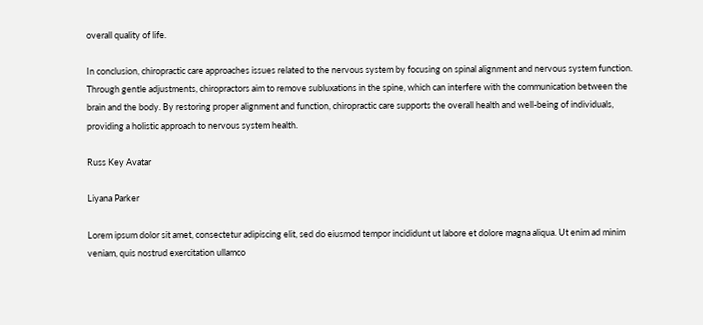overall quality of life.

In conclusion, chiropractic care approaches issues related to the nervous system by focusing on spinal alignment and nervous system function. Through gentle adjustments, chiropractors aim to remove subluxations in the spine, which can interfere with the communication between the brain and the body. By restoring proper alignment and function, chiropractic care supports the overall health and well-being of individuals, providing a holistic approach to nervous system health.

Russ Key Avatar

Liyana Parker

Lorem ipsum dolor sit amet, consectetur adipiscing elit, sed do eiusmod tempor incididunt ut labore et dolore magna aliqua. Ut enim ad minim veniam, quis nostrud exercitation ullamco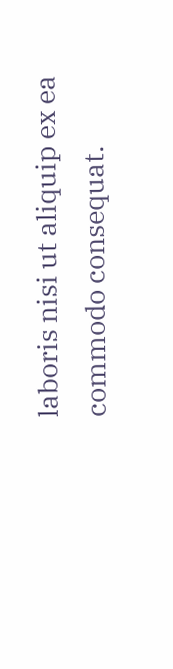laboris nisi ut aliquip ex ea commodo consequat.